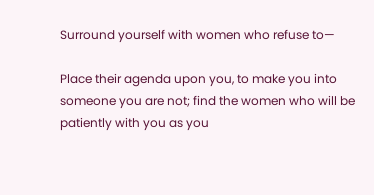Surround yourself with women who refuse to—

Place their agenda upon you, to make you into someone you are not; find the women who will be patiently with you as you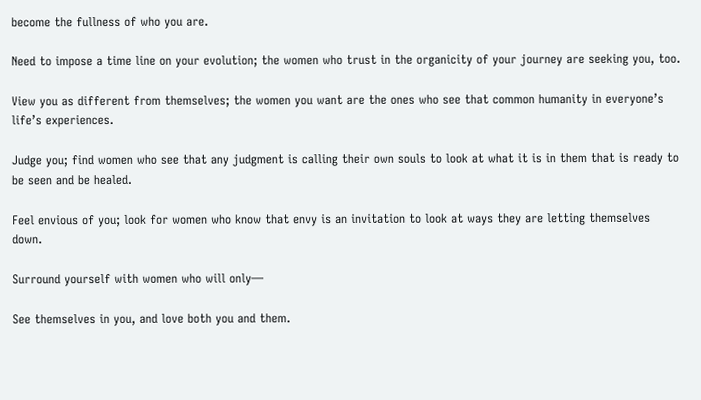become the fullness of who you are.

Need to impose a time line on your evolution; the women who trust in the organicity of your journey are seeking you, too.

View you as different from themselves; the women you want are the ones who see that common humanity in everyone’s life’s experiences.

Judge you; find women who see that any judgment is calling their own souls to look at what it is in them that is ready to be seen and be healed.

Feel envious of you; look for women who know that envy is an invitation to look at ways they are letting themselves down.

Surround yourself with women who will only—

See themselves in you, and love both you and them.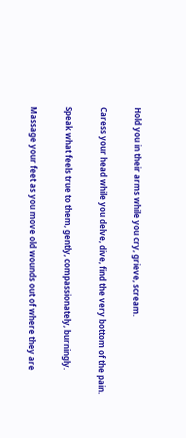Hold you in their arms while you cry, grieve, scream.

Caress your head while you delve, dive, find the very bottom of the pain.

Speak what feels true to them, gently, compassionately, burningly.

Massage your feet as you move old wounds out of where they are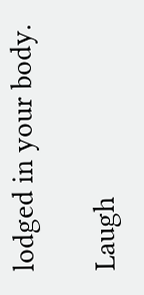lodged in your body.

Laugh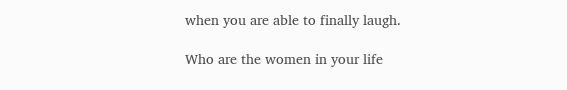when you are able to finally laugh.

Who are the women in your life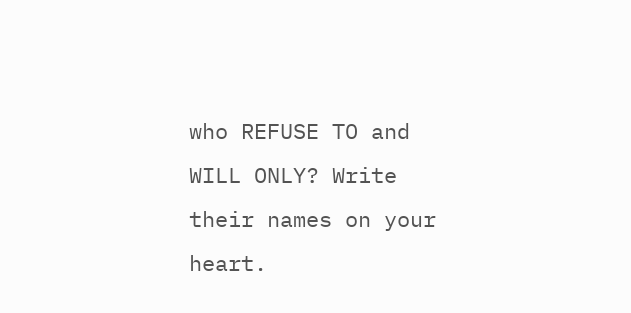who REFUSE TO and WILL ONLY? Write their names on your heart.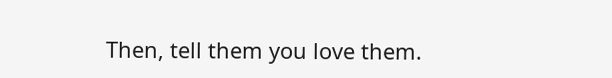Then, tell them you love them.